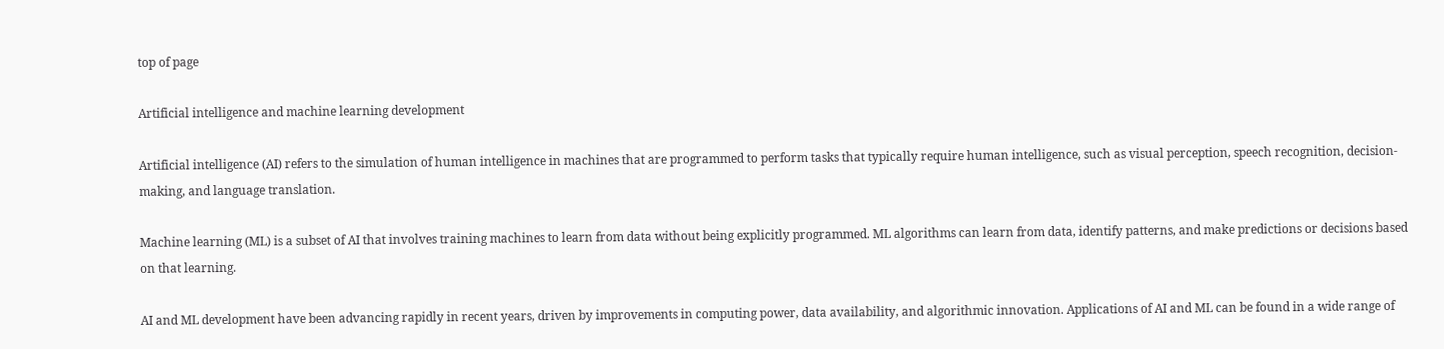top of page

Artificial intelligence and machine learning development

Artificial intelligence (AI) refers to the simulation of human intelligence in machines that are programmed to perform tasks that typically require human intelligence, such as visual perception, speech recognition, decision-making, and language translation.

Machine learning (ML) is a subset of AI that involves training machines to learn from data without being explicitly programmed. ML algorithms can learn from data, identify patterns, and make predictions or decisions based on that learning.

AI and ML development have been advancing rapidly in recent years, driven by improvements in computing power, data availability, and algorithmic innovation. Applications of AI and ML can be found in a wide range of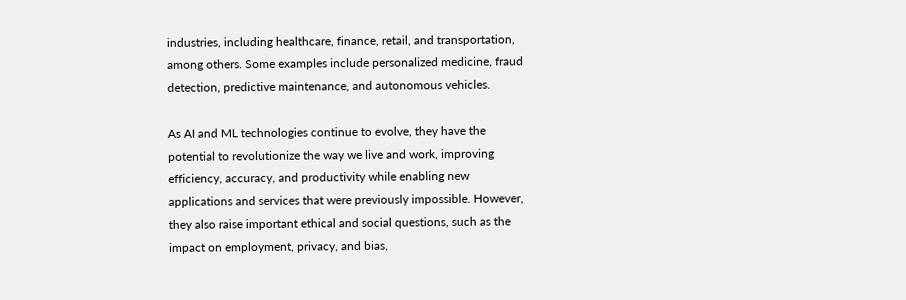industries, including healthcare, finance, retail, and transportation, among others. Some examples include personalized medicine, fraud detection, predictive maintenance, and autonomous vehicles.

As AI and ML technologies continue to evolve, they have the potential to revolutionize the way we live and work, improving efficiency, accuracy, and productivity while enabling new applications and services that were previously impossible. However, they also raise important ethical and social questions, such as the impact on employment, privacy, and bias,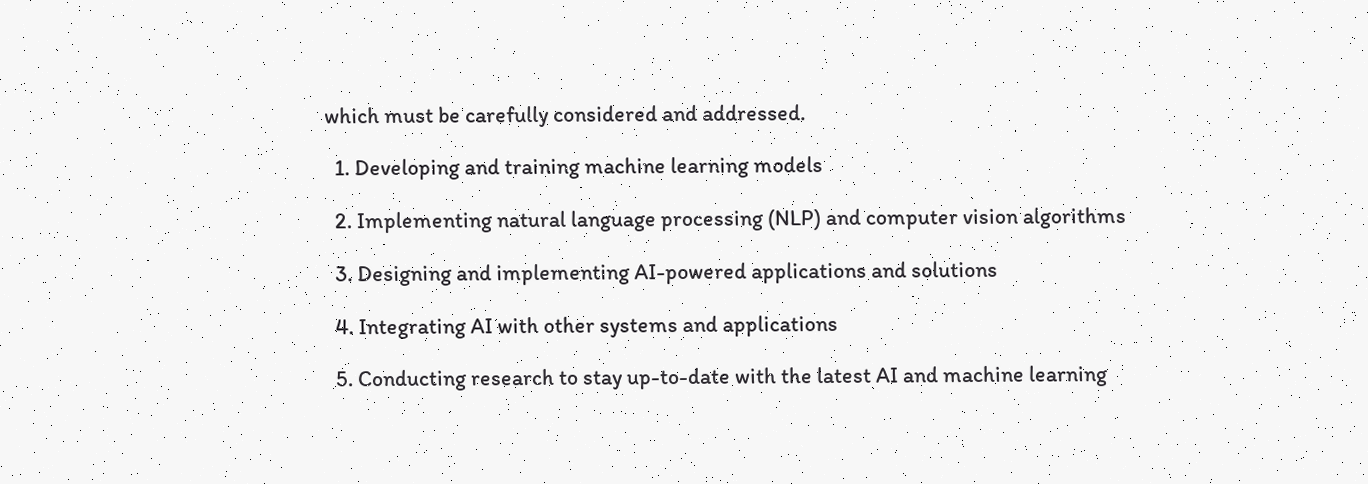which must be carefully considered and addressed.

  1. Developing and training machine learning models

  2. Implementing natural language processing (NLP) and computer vision algorithms

  3. Designing and implementing AI-powered applications and solutions

  4. Integrating AI with other systems and applications

  5. Conducting research to stay up-to-date with the latest AI and machine learning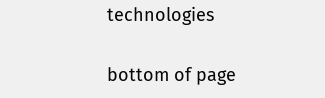technologies

bottom of page